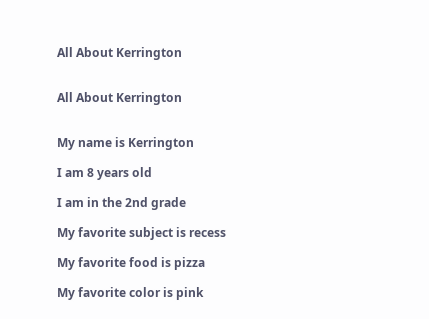All About Kerrington


All About Kerrington


My name is Kerrington

I am 8 years old

I am in the 2nd grade

My favorite subject is recess

My favorite food is pizza

My favorite color is pink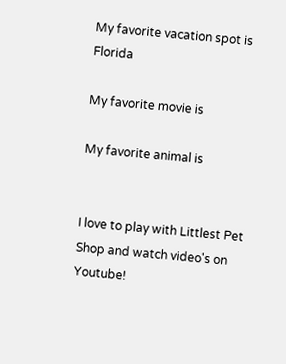My favorite vacation spot is Florida

My favorite movie is

My favorite animal is


I love to play with Littlest Pet Shop and watch video's on Youtube!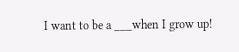I want to be a ___when I grow up!